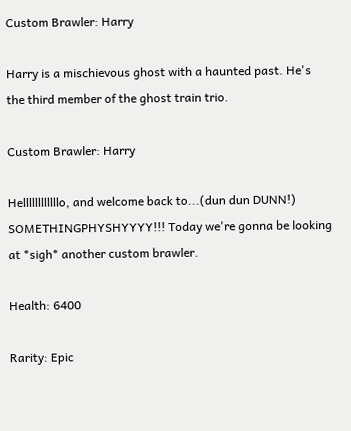Custom Brawler: Harry

Harry is a mischievous ghost with a haunted past. He's the third member of the ghost train trio.

Custom Brawler: Harry

Hellllllllllllo, and welcome back to...(dun dun DUNN!) SOMETHINGPHYSHYYYY!!! Today we're gonna be looking at *sigh* another custom brawler.

Health: 6400

Rarity: Epic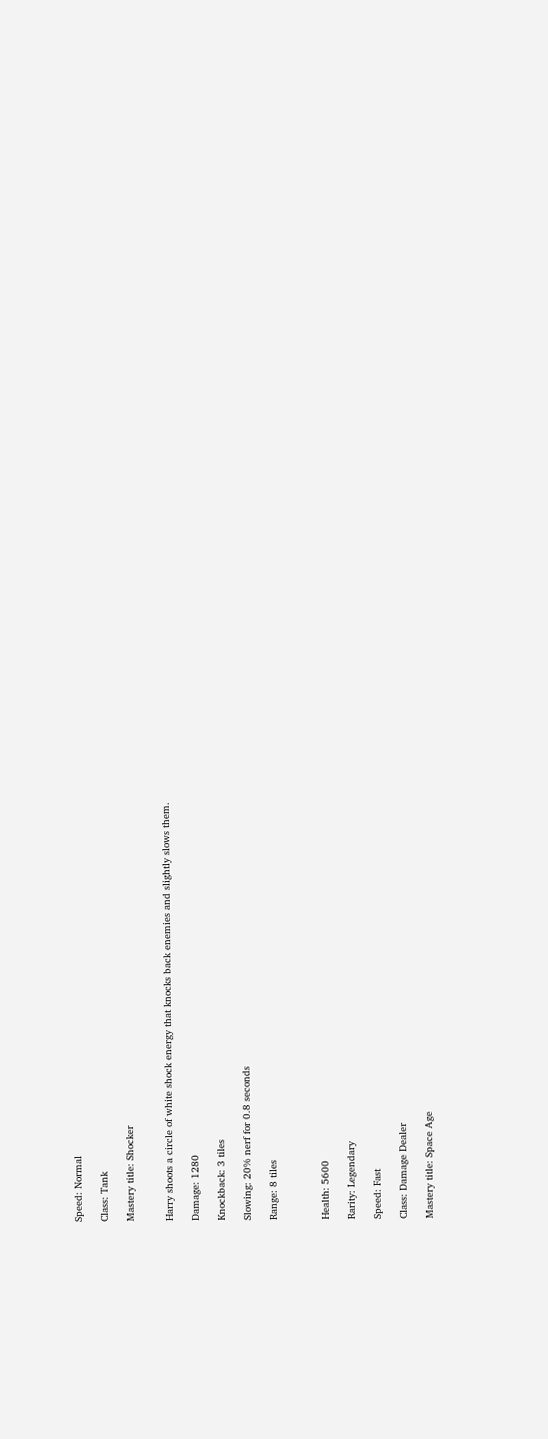Speed: Normal

Class: Tank

Mastery title: Shocker


Harry shoots a circle of white shock energy that knocks back enemies and slightly slows them.

Damage: 1280

Knockback: 3 tiles

Slowing: 20% nerf for 0.8 seconds

Range: 8 tiles



Health: 5600

Rarity: Legendary

Speed: Fast

Class: Damage Dealer

Mastery title: Space Age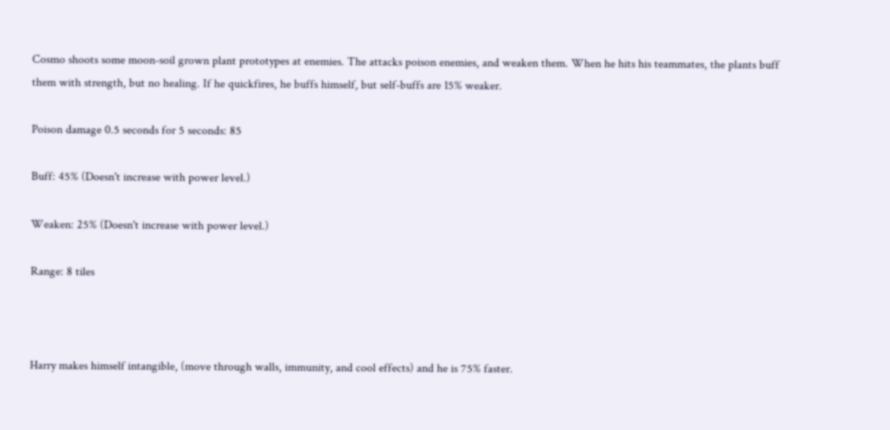Cosmo shoots some moon-soil grown plant prototypes at enemies. The attacks poison enemies, and weaken them. When he hits his teammates, the plants buff them with strength, but no healing. If he quickfires, he buffs himself, but self-buffs are 15% weaker.

Poison damage 0.5 seconds for 5 seconds: 85

Buff: 45% (Doesn't increase with power level.)

Weaken: 25% (Doesn't increase with power level.)

Range: 8 tiles



Harry makes himself intangible, (move through walls, immunity, and cool effects) and he is 75% faster.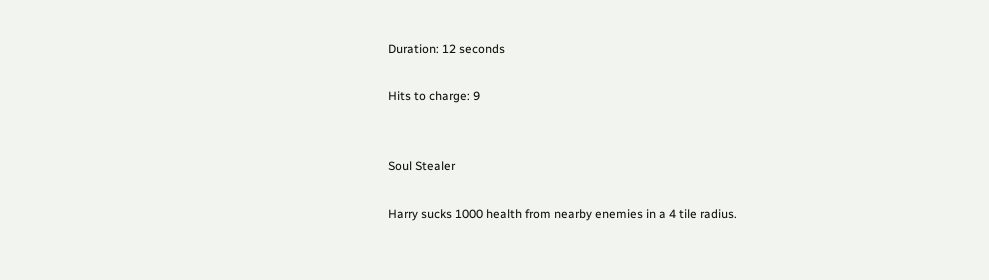Duration: 12 seconds

Hits to charge: 9


Soul Stealer

Harry sucks 1000 health from nearby enemies in a 4 tile radius.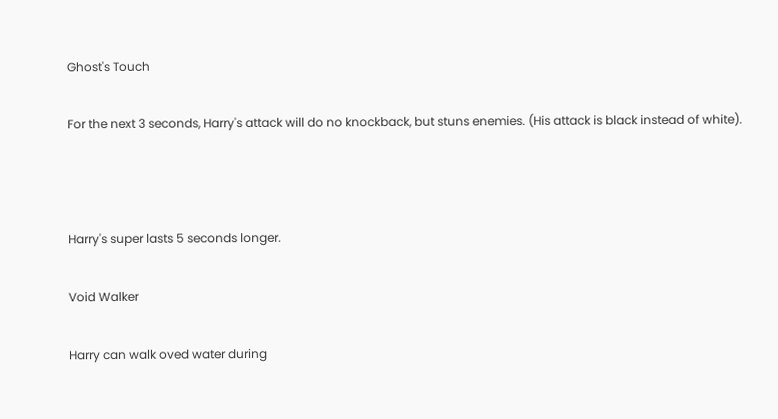Ghost's Touch

For the next 3 seconds, Harry's attack will do no knockback, but stuns enemies. (His attack is black instead of white).



Harry's super lasts 5 seconds longer.

Void Walker

Harry can walk oved water during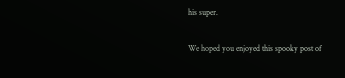his super.

We hoped you enjoyed this spooky post of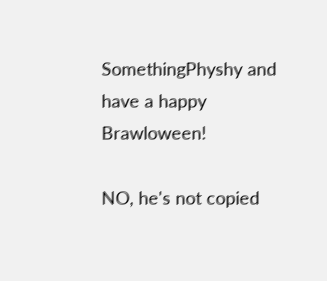SomethingPhyshy and have a happy Brawloween!

NO, he's not copied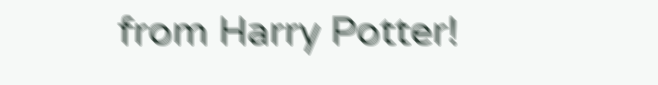from Harry Potter!